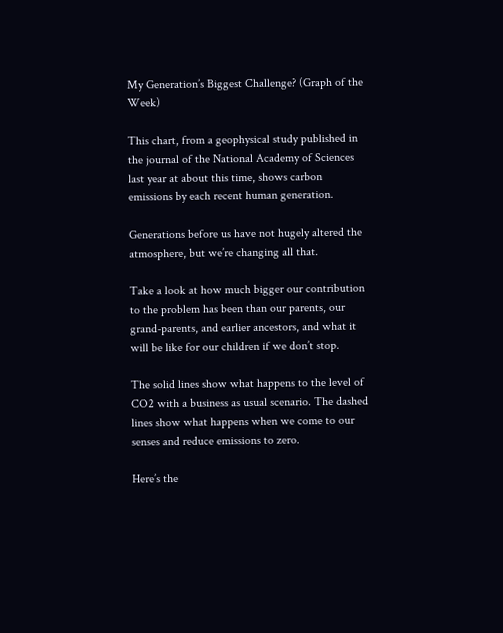My Generation’s Biggest Challenge? (Graph of the Week)

This chart, from a geophysical study published in the journal of the National Academy of Sciences last year at about this time, shows carbon emissions by each recent human generation.

Generations before us have not hugely altered the atmosphere, but we’re changing all that.

Take a look at how much bigger our contribution to the problem has been than our parents, our grand-parents, and earlier ancestors, and what it will be like for our children if we don’t stop.

The solid lines show what happens to the level of CO2 with a business as usual scenario. The dashed lines show what happens when we come to our senses and reduce emissions to zero.

Here’s the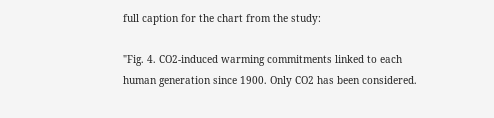full caption for the chart from the study:

"Fig. 4. CO2-induced warming commitments linked to each human generation since 1900. Only CO2 has been considered.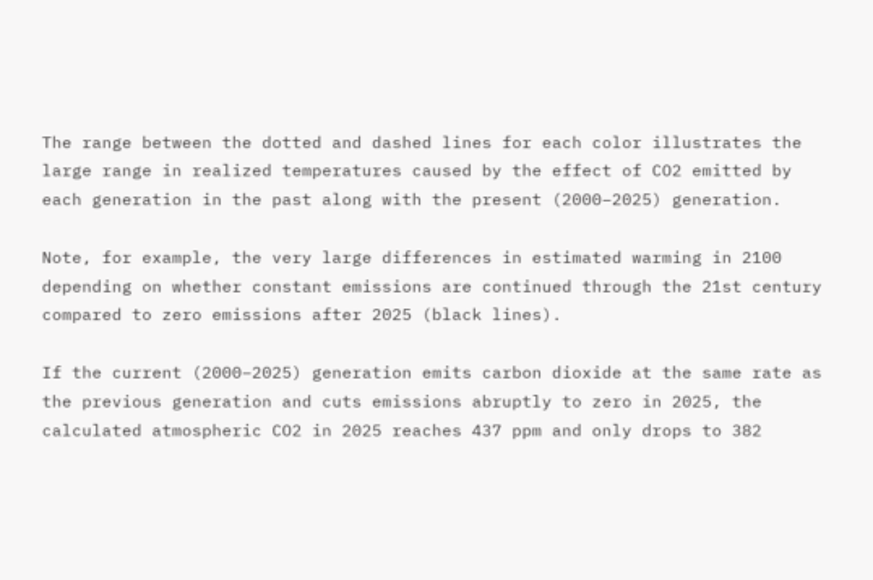The range between the dotted and dashed lines for each color illustrates the large range in realized temperatures caused by the effect of CO2 emitted by each generation in the past along with the present (2000–2025) generation.

Note, for example, the very large differences in estimated warming in 2100 depending on whether constant emissions are continued through the 21st century compared to zero emissions after 2025 (black lines).

If the current (2000–2025) generation emits carbon dioxide at the same rate as the previous generation and cuts emissions abruptly to zero in 2025, the calculated atmospheric CO2 in 2025 reaches 437 ppm and only drops to 382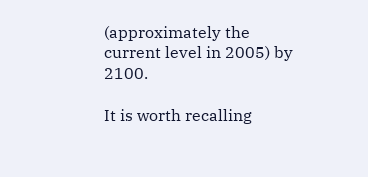(approximately the current level in 2005) by 2100.

It is worth recalling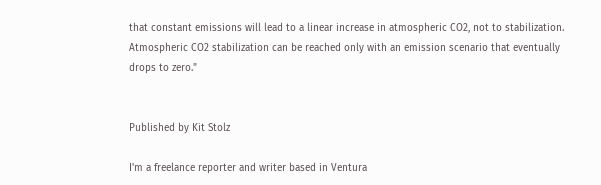that constant emissions will lead to a linear increase in atmospheric CO2, not to stabilization. Atmospheric CO2 stabilization can be reached only with an emission scenario that eventually drops to zero."


Published by Kit Stolz

I'm a freelance reporter and writer based in Ventura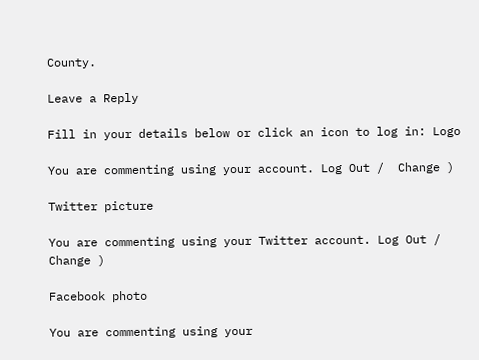County.

Leave a Reply

Fill in your details below or click an icon to log in: Logo

You are commenting using your account. Log Out /  Change )

Twitter picture

You are commenting using your Twitter account. Log Out /  Change )

Facebook photo

You are commenting using your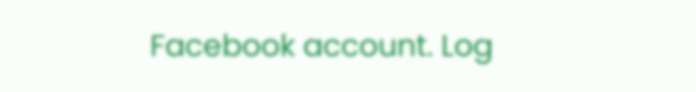Facebook account. Log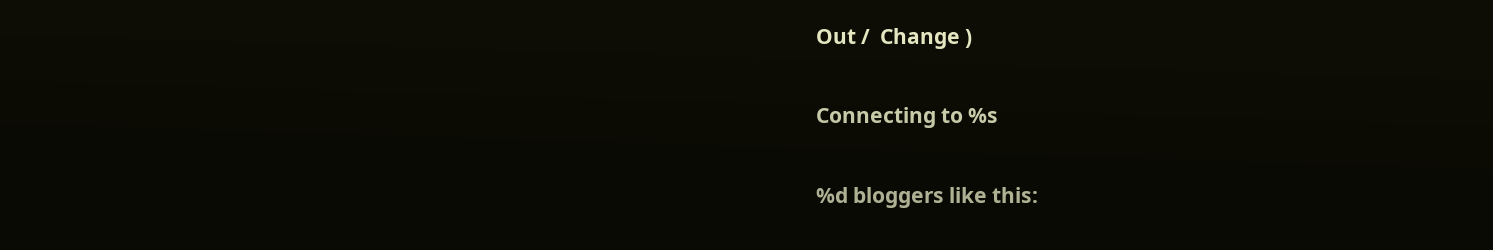Out /  Change )

Connecting to %s

%d bloggers like this: